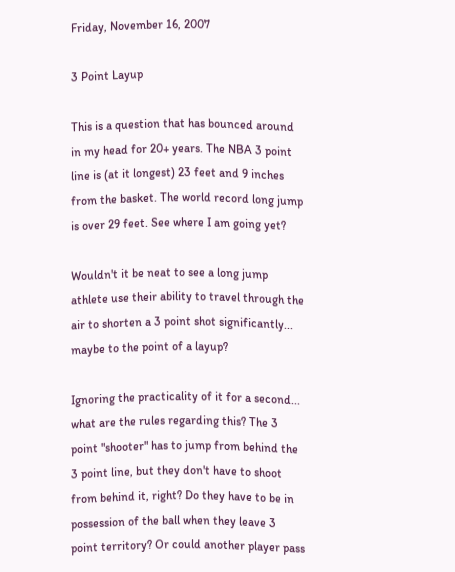Friday, November 16, 2007

3 Point Layup

This is a question that has bounced around in my head for 20+ years. The NBA 3 point line is (at it longest) 23 feet and 9 inches from the basket. The world record long jump is over 29 feet. See where I am going yet?

Wouldn't it be neat to see a long jump athlete use their ability to travel through the air to shorten a 3 point shot significantly... maybe to the point of a layup?

Ignoring the practicality of it for a second... what are the rules regarding this? The 3 point "shooter" has to jump from behind the 3 point line, but they don't have to shoot from behind it, right? Do they have to be in possession of the ball when they leave 3 point territory? Or could another player pass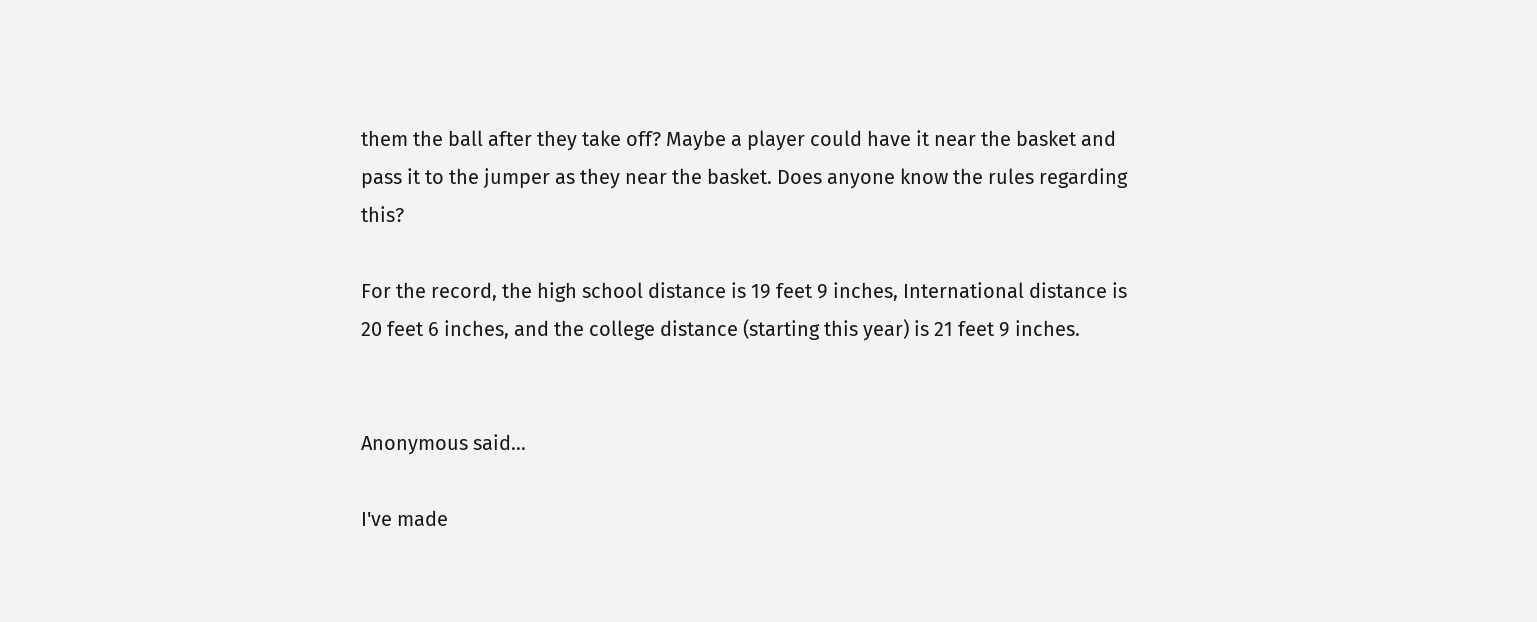them the ball after they take off? Maybe a player could have it near the basket and pass it to the jumper as they near the basket. Does anyone know the rules regarding this?

For the record, the high school distance is 19 feet 9 inches, International distance is 20 feet 6 inches, and the college distance (starting this year) is 21 feet 9 inches.


Anonymous said...

I've made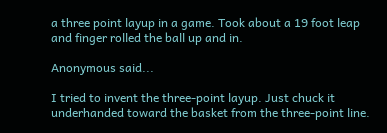a three point layup in a game. Took about a 19 foot leap and finger rolled the ball up and in.

Anonymous said...

I tried to invent the three-point layup. Just chuck it underhanded toward the basket from the three-point line.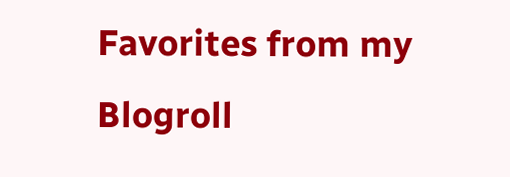Favorites from my Blogroll